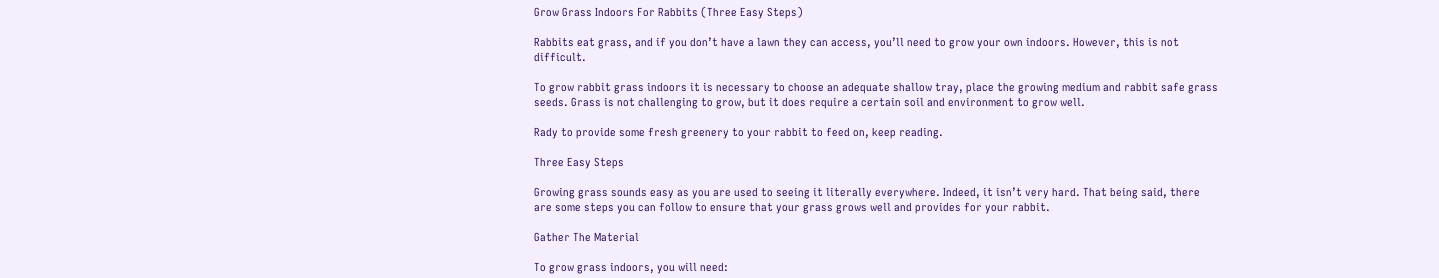Grow Grass Indoors For Rabbits (Three Easy Steps)

Rabbits eat grass, and if you don’t have a lawn they can access, you’ll need to grow your own indoors. However, this is not difficult.

To grow rabbit grass indoors it is necessary to choose an adequate shallow tray, place the growing medium and rabbit safe grass seeds. Grass is not challenging to grow, but it does require a certain soil and environment to grow well.

Rady to provide some fresh greenery to your rabbit to feed on, keep reading.

Three Easy Steps

Growing grass sounds easy as you are used to seeing it literally everywhere. Indeed, it isn’t very hard. That being said, there are some steps you can follow to ensure that your grass grows well and provides for your rabbit.

Gather The Material

To grow grass indoors, you will need: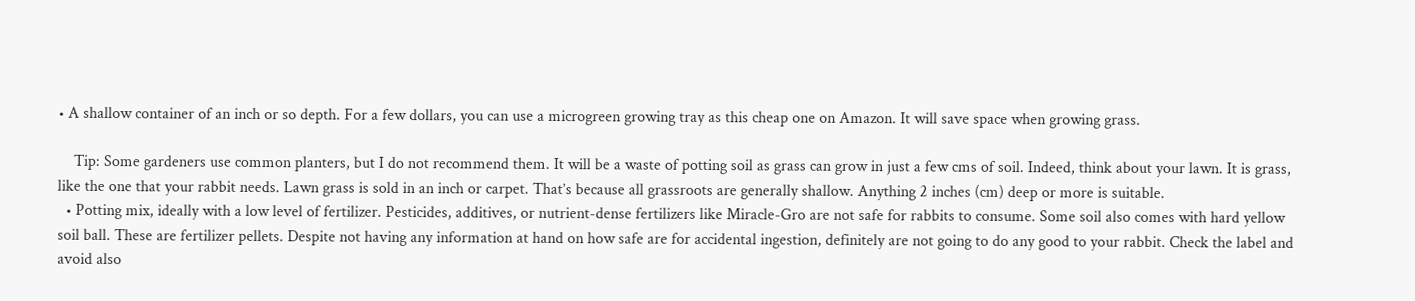• A shallow container of an inch or so depth. For a few dollars, you can use a microgreen growing tray as this cheap one on Amazon. It will save space when growing grass.

    Tip: Some gardeners use common planters, but I do not recommend them. It will be a waste of potting soil as grass can grow in just a few cms of soil. Indeed, think about your lawn. It is grass, like the one that your rabbit needs. Lawn grass is sold in an inch or carpet. That’s because all grassroots are generally shallow. Anything 2 inches (cm) deep or more is suitable.
  • Potting mix, ideally with a low level of fertilizer. Pesticides, additives, or nutrient-dense fertilizers like Miracle-Gro are not safe for rabbits to consume. Some soil also comes with hard yellow soil ball. These are fertilizer pellets. Despite not having any information at hand on how safe are for accidental ingestion, definitely are not going to do any good to your rabbit. Check the label and avoid also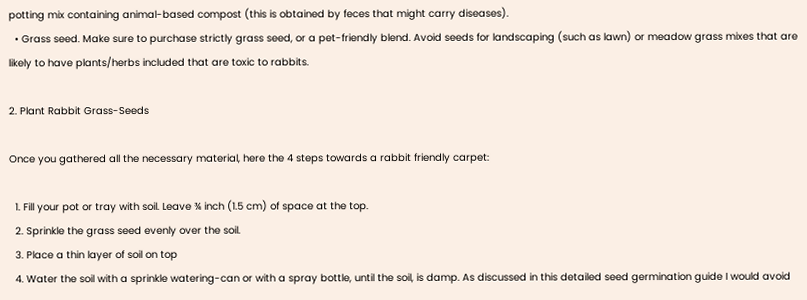potting mix containing animal-based compost (this is obtained by feces that might carry diseases).
  • Grass seed. Make sure to purchase strictly grass seed, or a pet-friendly blend. Avoid seeds for landscaping (such as lawn) or meadow grass mixes that are likely to have plants/herbs included that are toxic to rabbits.

2. Plant Rabbit Grass-Seeds

Once you gathered all the necessary material, here the 4 steps towards a rabbit friendly carpet:

  1. Fill your pot or tray with soil. Leave ¾ inch (1.5 cm) of space at the top.
  2. Sprinkle the grass seed evenly over the soil.
  3. Place a thin layer of soil on top
  4. Water the soil with a sprinkle watering-can or with a spray bottle, until the soil, is damp. As discussed in this detailed seed germination guide I would avoid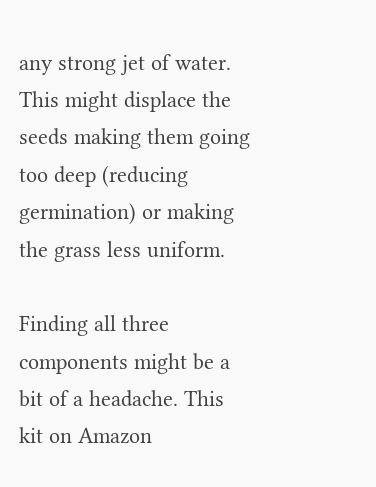any strong jet of water. This might displace the seeds making them going too deep (reducing germination) or making the grass less uniform.

Finding all three components might be a bit of a headache. This kit on Amazon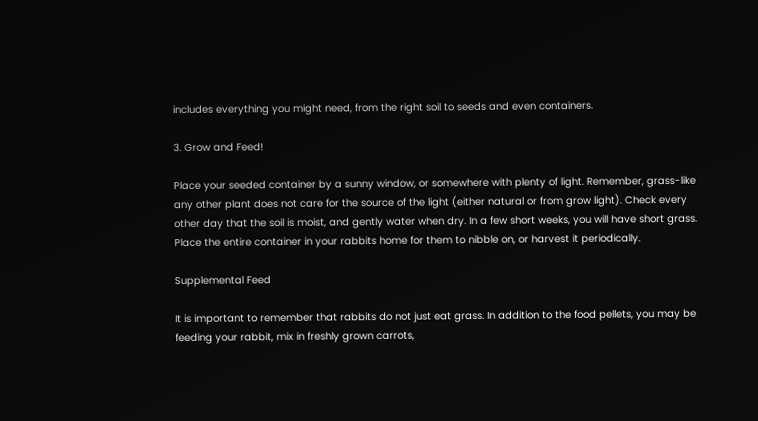includes everything you might need, from the right soil to seeds and even containers.

3. Grow and Feed!

Place your seeded container by a sunny window, or somewhere with plenty of light. Remember, grass-like any other plant does not care for the source of the light (either natural or from grow light). Check every other day that the soil is moist, and gently water when dry. In a few short weeks, you will have short grass. Place the entire container in your rabbits home for them to nibble on, or harvest it periodically.

Supplemental Feed

It is important to remember that rabbits do not just eat grass. In addition to the food pellets, you may be feeding your rabbit, mix in freshly grown carrots,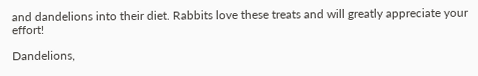and dandelions into their diet. Rabbits love these treats and will greatly appreciate your effort!

Dandelions,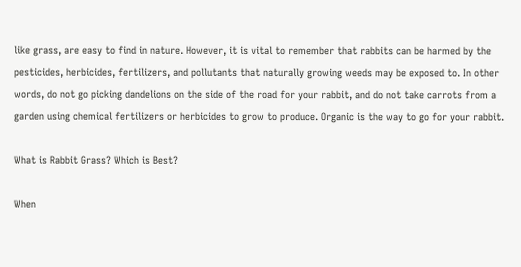like grass, are easy to find in nature. However, it is vital to remember that rabbits can be harmed by the pesticides, herbicides, fertilizers, and pollutants that naturally growing weeds may be exposed to. In other words, do not go picking dandelions on the side of the road for your rabbit, and do not take carrots from a garden using chemical fertilizers or herbicides to grow to produce. Organic is the way to go for your rabbit.

What is Rabbit Grass? Which is Best?

When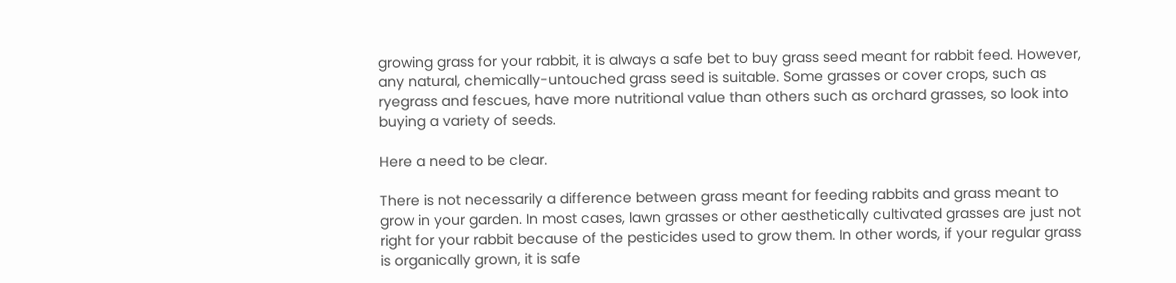growing grass for your rabbit, it is always a safe bet to buy grass seed meant for rabbit feed. However, any natural, chemically-untouched grass seed is suitable. Some grasses or cover crops, such as ryegrass and fescues, have more nutritional value than others such as orchard grasses, so look into buying a variety of seeds.

Here a need to be clear.

There is not necessarily a difference between grass meant for feeding rabbits and grass meant to grow in your garden. In most cases, lawn grasses or other aesthetically cultivated grasses are just not right for your rabbit because of the pesticides used to grow them. In other words, if your regular grass is organically grown, it is safe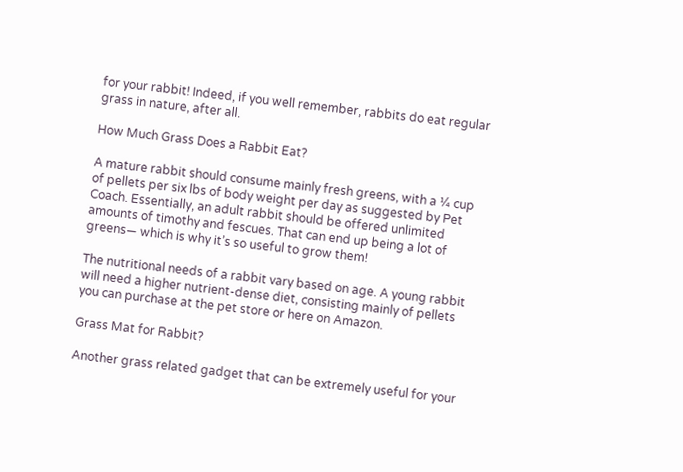for your rabbit! Indeed, if you well remember, rabbits do eat regular grass in nature, after all.

How Much Grass Does a Rabbit Eat?

A mature rabbit should consume mainly fresh greens, with a ¼ cup of pellets per six lbs of body weight per day as suggested by Pet Coach. Essentially, an adult rabbit should be offered unlimited amounts of timothy and fescues. That can end up being a lot of greens— which is why it’s so useful to grow them!

The nutritional needs of a rabbit vary based on age. A young rabbit will need a higher nutrient-dense diet, consisting mainly of pellets you can purchase at the pet store or here on Amazon.

Grass Mat for Rabbit?

Another grass related gadget that can be extremely useful for your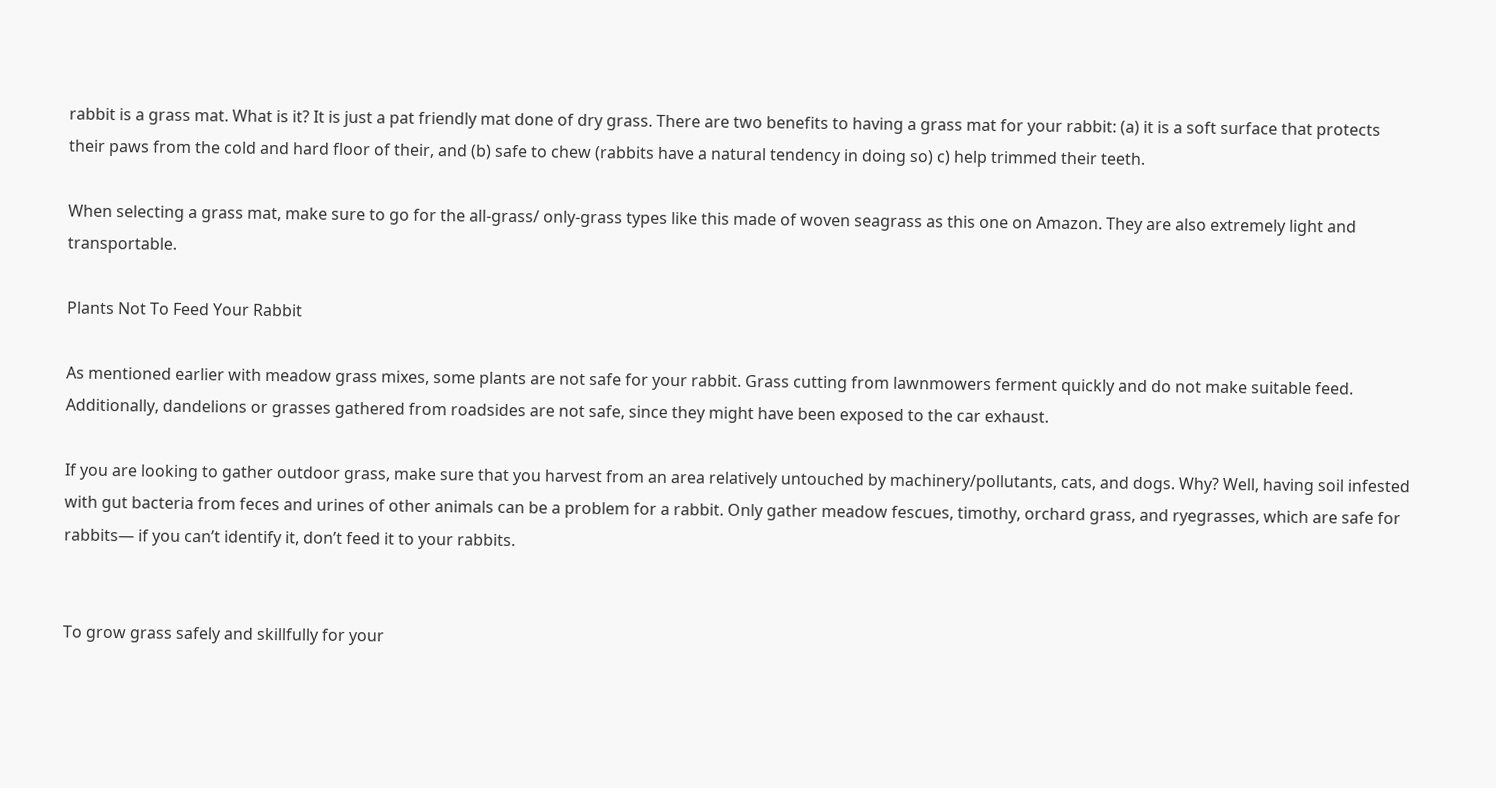rabbit is a grass mat. What is it? It is just a pat friendly mat done of dry grass. There are two benefits to having a grass mat for your rabbit: (a) it is a soft surface that protects their paws from the cold and hard floor of their, and (b) safe to chew (rabbits have a natural tendency in doing so) c) help trimmed their teeth.

When selecting a grass mat, make sure to go for the all-grass/ only-grass types like this made of woven seagrass as this one on Amazon. They are also extremely light and transportable.

Plants Not To Feed Your Rabbit

As mentioned earlier with meadow grass mixes, some plants are not safe for your rabbit. Grass cutting from lawnmowers ferment quickly and do not make suitable feed. Additionally, dandelions or grasses gathered from roadsides are not safe, since they might have been exposed to the car exhaust.

If you are looking to gather outdoor grass, make sure that you harvest from an area relatively untouched by machinery/pollutants, cats, and dogs. Why? Well, having soil infested with gut bacteria from feces and urines of other animals can be a problem for a rabbit. Only gather meadow fescues, timothy, orchard grass, and ryegrasses, which are safe for rabbits— if you can’t identify it, don’t feed it to your rabbits.


To grow grass safely and skillfully for your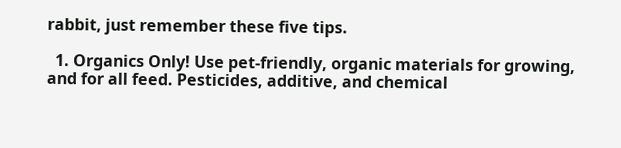rabbit, just remember these five tips.

  1. Organics Only! Use pet-friendly, organic materials for growing, and for all feed. Pesticides, additive, and chemical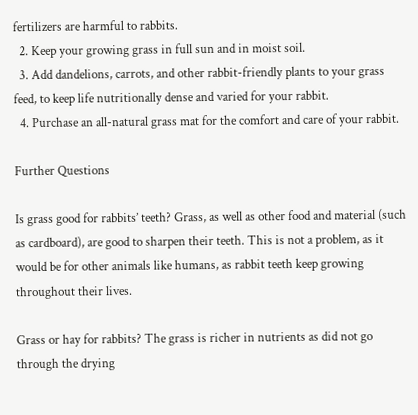fertilizers are harmful to rabbits.
  2. Keep your growing grass in full sun and in moist soil.
  3. Add dandelions, carrots, and other rabbit-friendly plants to your grass feed, to keep life nutritionally dense and varied for your rabbit.
  4. Purchase an all-natural grass mat for the comfort and care of your rabbit.

Further Questions

Is grass good for rabbits’ teeth? Grass, as well as other food and material (such as cardboard), are good to sharpen their teeth. This is not a problem, as it would be for other animals like humans, as rabbit teeth keep growing throughout their lives.

Grass or hay for rabbits? The grass is richer in nutrients as did not go through the drying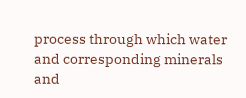process through which water and corresponding minerals and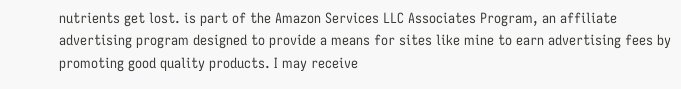nutrients get lost. is part of the Amazon Services LLC Associates Program, an affiliate advertising program designed to provide a means for sites like mine to earn advertising fees by promoting good quality products. I may receive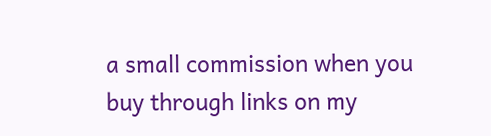a small commission when you buy through links on my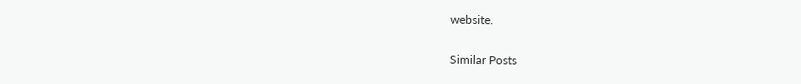website.

Similar Posts